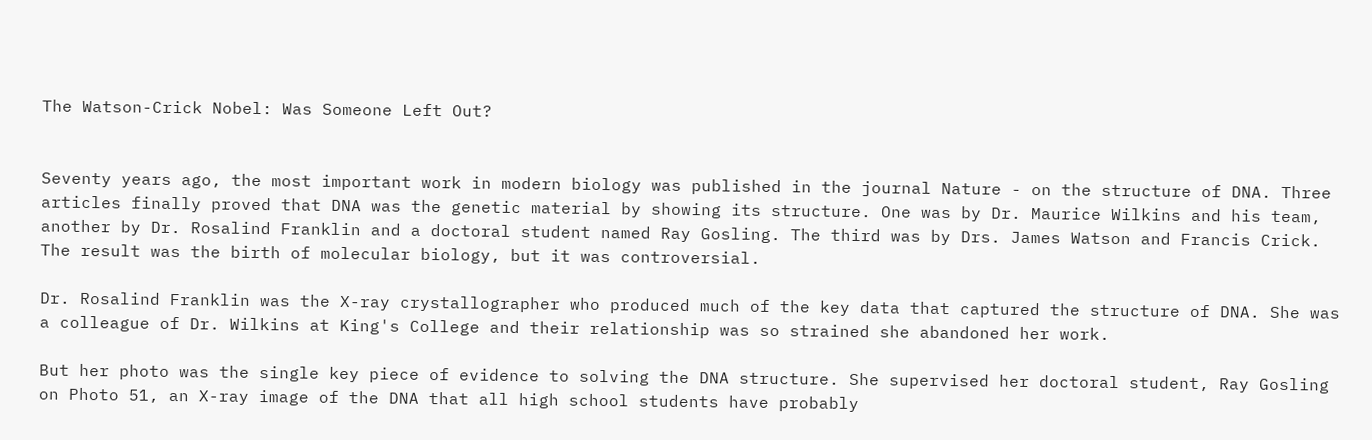The Watson-Crick Nobel: Was Someone Left Out?


Seventy years ago, the most important work in modern biology was published in the journal Nature - on the structure of DNA. Three articles finally proved that DNA was the genetic material by showing its structure. One was by Dr. Maurice Wilkins and his team, another by Dr. Rosalind Franklin and a doctoral student named Ray Gosling. The third was by Drs. James Watson and Francis Crick. The result was the birth of molecular biology, but it was controversial.

Dr. Rosalind Franklin was the X-ray crystallographer who produced much of the key data that captured the structure of DNA. She was a colleague of Dr. Wilkins at King's College and their relationship was so strained she abandoned her work.

But her photo was the single key piece of evidence to solving the DNA structure. She supervised her doctoral student, Ray Gosling on Photo 51, an X-ray image of the DNA that all high school students have probably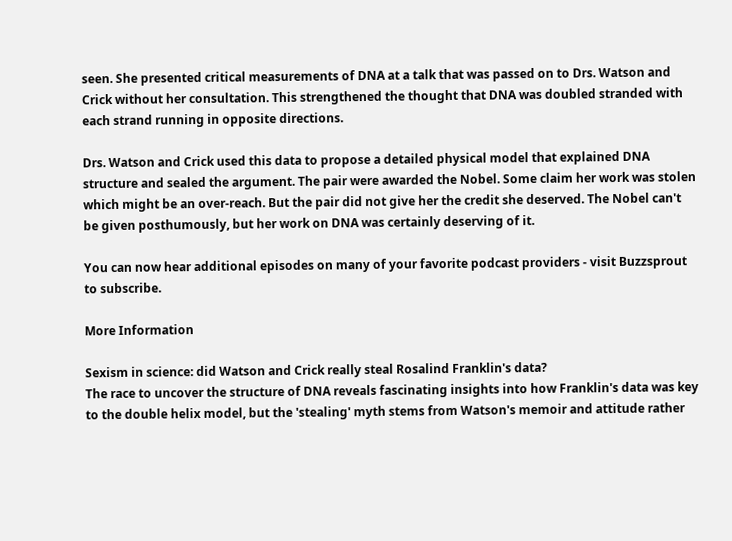seen. She presented critical measurements of DNA at a talk that was passed on to Drs. Watson and Crick without her consultation. This strengthened the thought that DNA was doubled stranded with each strand running in opposite directions.

Drs. Watson and Crick used this data to propose a detailed physical model that explained DNA structure and sealed the argument. The pair were awarded the Nobel. Some claim her work was stolen which might be an over-reach. But the pair did not give her the credit she deserved. The Nobel can't be given posthumously, but her work on DNA was certainly deserving of it.

You can now hear additional episodes on many of your favorite podcast providers - visit Buzzsprout to subscribe.

More Information

Sexism in science: did Watson and Crick really steal Rosalind Franklin's data?
The race to uncover the structure of DNA reveals fascinating insights into how Franklin's data was key to the double helix model, but the 'stealing' myth stems from Watson's memoir and attitude rather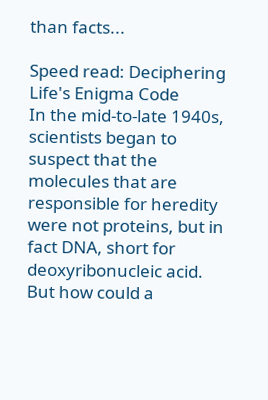than facts...

Speed read: Deciphering Life's Enigma Code
In the mid-to-late 1940s, scientists began to suspect that the molecules that are responsible for heredity were not proteins, but in fact DNA, short for deoxyribonucleic acid. But how could a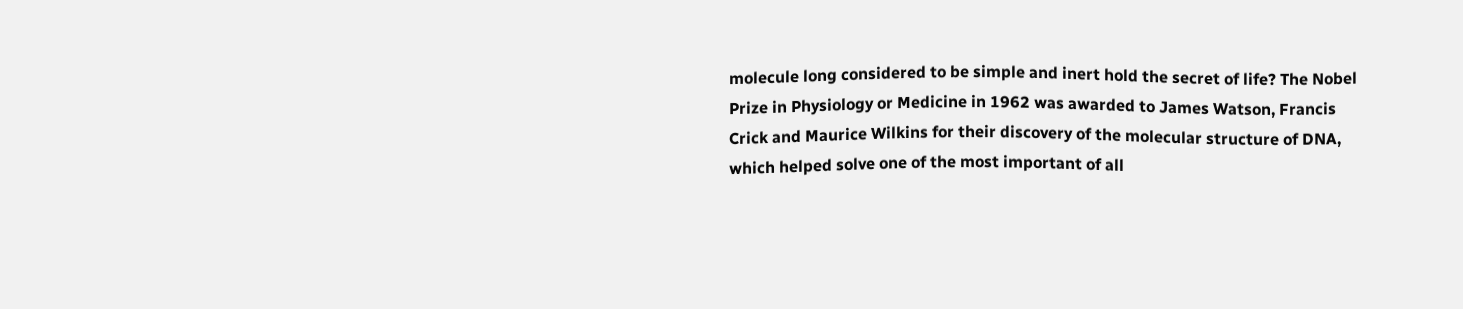molecule long considered to be simple and inert hold the secret of life? The Nobel Prize in Physiology or Medicine in 1962 was awarded to James Watson, Francis Crick and Maurice Wilkins for their discovery of the molecular structure of DNA, which helped solve one of the most important of all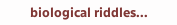biological riddles...